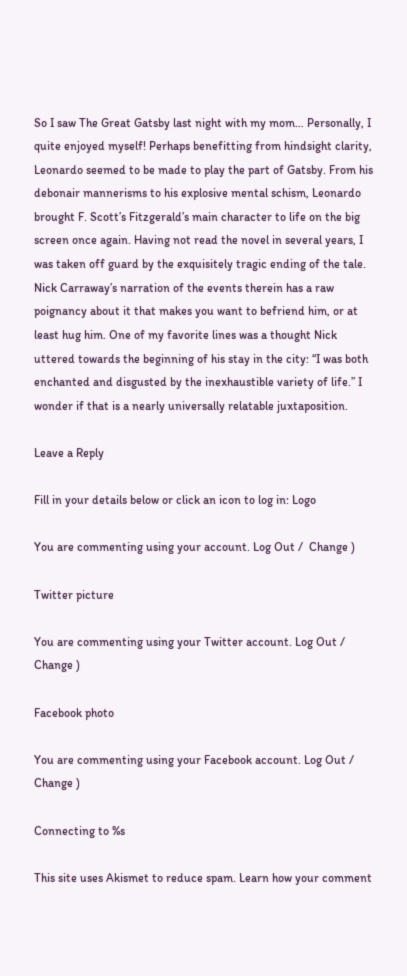So I saw The Great Gatsby last night with my mom… Personally, I quite enjoyed myself! Perhaps benefitting from hindsight clarity, Leonardo seemed to be made to play the part of Gatsby. From his debonair mannerisms to his explosive mental schism, Leonardo brought F. Scott’s Fitzgerald’s main character to life on the big screen once again. Having not read the novel in several years, I was taken off guard by the exquisitely tragic ending of the tale. Nick Carraway’s narration of the events therein has a raw poignancy about it that makes you want to befriend him, or at least hug him. One of my favorite lines was a thought Nick uttered towards the beginning of his stay in the city: “I was both enchanted and disgusted by the inexhaustible variety of life.” I wonder if that is a nearly universally relatable juxtaposition.

Leave a Reply

Fill in your details below or click an icon to log in: Logo

You are commenting using your account. Log Out /  Change )

Twitter picture

You are commenting using your Twitter account. Log Out /  Change )

Facebook photo

You are commenting using your Facebook account. Log Out /  Change )

Connecting to %s

This site uses Akismet to reduce spam. Learn how your comment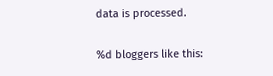data is processed.

%d bloggers like this: